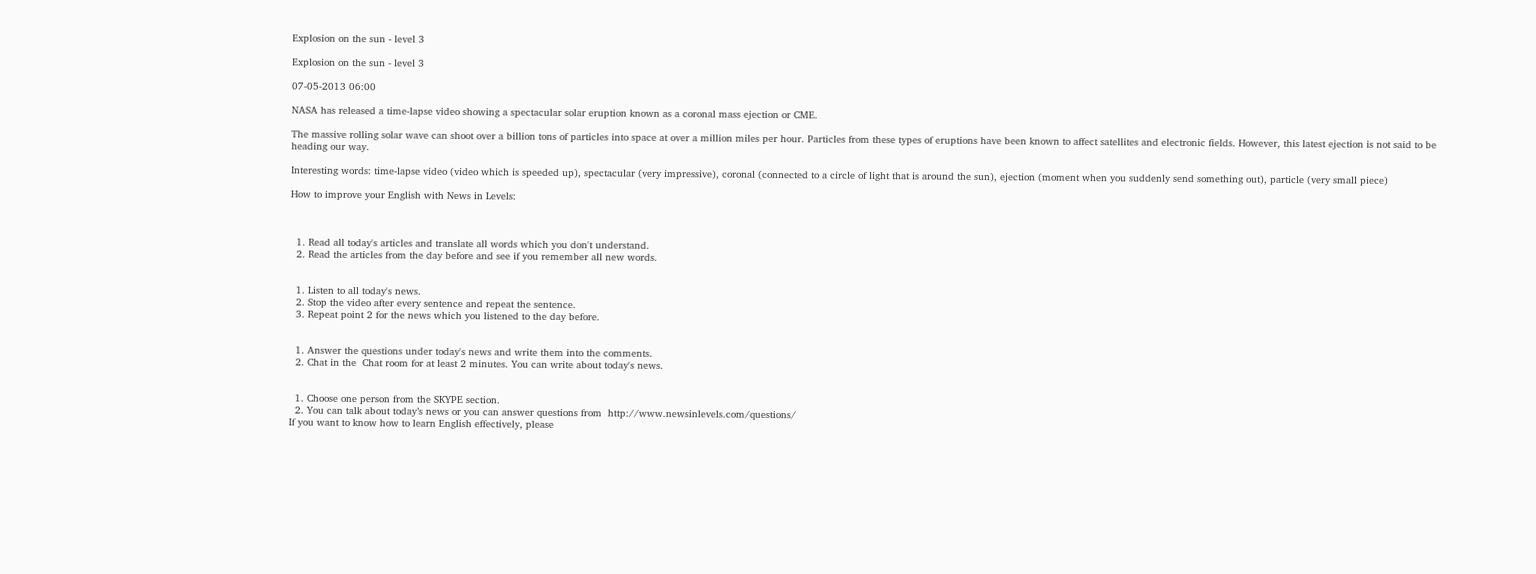Explosion on the sun - level 3

Explosion on the sun - level 3

07-05-2013 06:00

NASA has released a time-lapse video showing a spectacular solar eruption known as a coronal mass ejection or CME.

The massive rolling solar wave can shoot over a billion tons of particles into space at over a million miles per hour. Particles from these types of eruptions have been known to affect satellites and electronic fields. However, this latest ejection is not said to be heading our way.

Interesting words: time-lapse video (video which is speeded up), spectacular (very impressive), coronal (connected to a circle of light that is around the sun), ejection (moment when you suddenly send something out), particle (very small piece)

How to improve your English with News in Levels:



  1. Read all today's articles and translate all words which you don't understand.
  2. Read the articles from the day before and see if you remember all new words.


  1. Listen to all today's news.
  2. Stop the video after every sentence and repeat the sentence.
  3. Repeat point 2 for the news which you listened to the day before.


  1. Answer the questions under today's news and write them into the comments.
  2. Chat in the  Chat room for at least 2 minutes. You can write about today's news.


  1. Choose one person from the SKYPE section.
  2. You can talk about today’s news or you can answer questions from  http://www.newsinlevels.com/questions/
If you want to know how to learn English effectively, please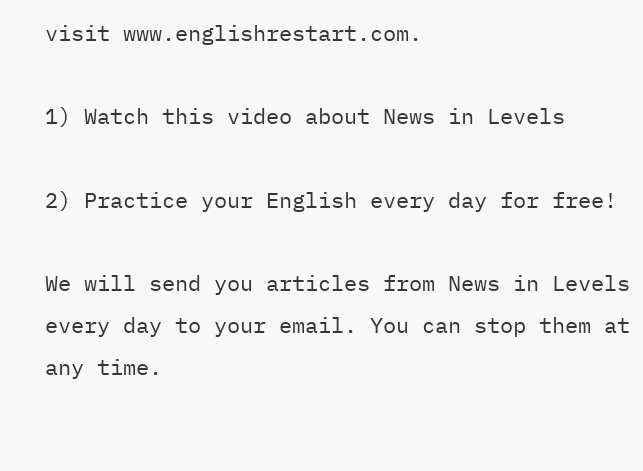visit www.englishrestart.com.

1) Watch this video about News in Levels

2) Practice your English every day for free!

We will send you articles from News in Levels every day to your email. You can stop them at any time.